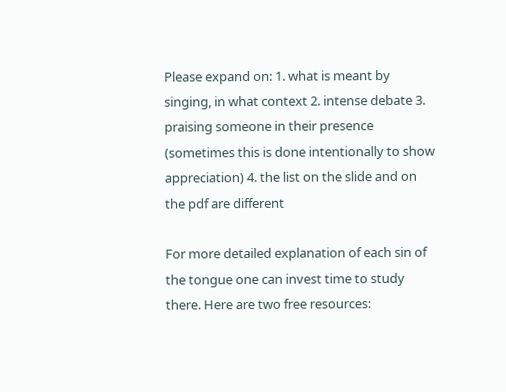Please expand on: 1. what is meant by singing, in what context 2. intense debate 3. praising someone in their presence (sometimes this is done intentionally to show appreciation) 4. the list on the slide and on the pdf are different

For more detailed explanation of each sin of the tongue one can invest time to study there. Here are two free resources: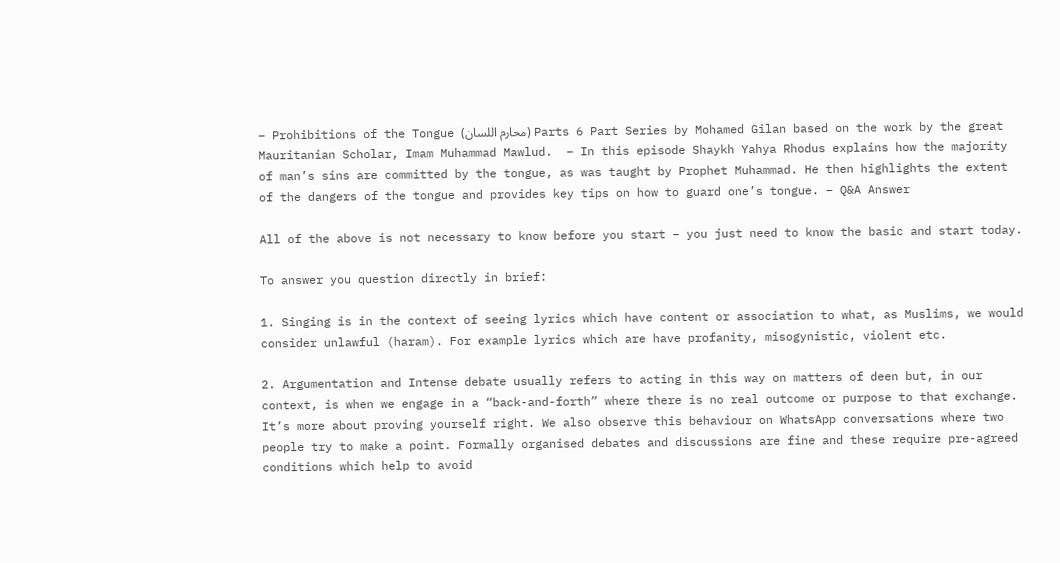– Prohibitions of the Tongue (محارم اللسان) Parts 6 Part Series by Mohamed Gilan based on the work by the great Mauritanian Scholar, Imam Muhammad Mawlud.  – In this episode Shaykh Yahya Rhodus explains how the majority of man’s sins are committed by the tongue, as was taught by Prophet Muhammad. He then highlights the extent of the dangers of the tongue and provides key tips on how to guard one’s tongue. – Q&A Answer

All of the above is not necessary to know before you start – you just need to know the basic and start today.

To answer you question directly in brief:

1. Singing is in the context of seeing lyrics which have content or association to what, as Muslims, we would consider unlawful (haram). For example lyrics which are have profanity, misogynistic, violent etc.

2. Argumentation and Intense debate usually refers to acting in this way on matters of deen but, in our context, is when we engage in a “back-and-forth” where there is no real outcome or purpose to that exchange. It’s more about proving yourself right. We also observe this behaviour on WhatsApp conversations where two people try to make a point. Formally organised debates and discussions are fine and these require pre-agreed conditions which help to avoid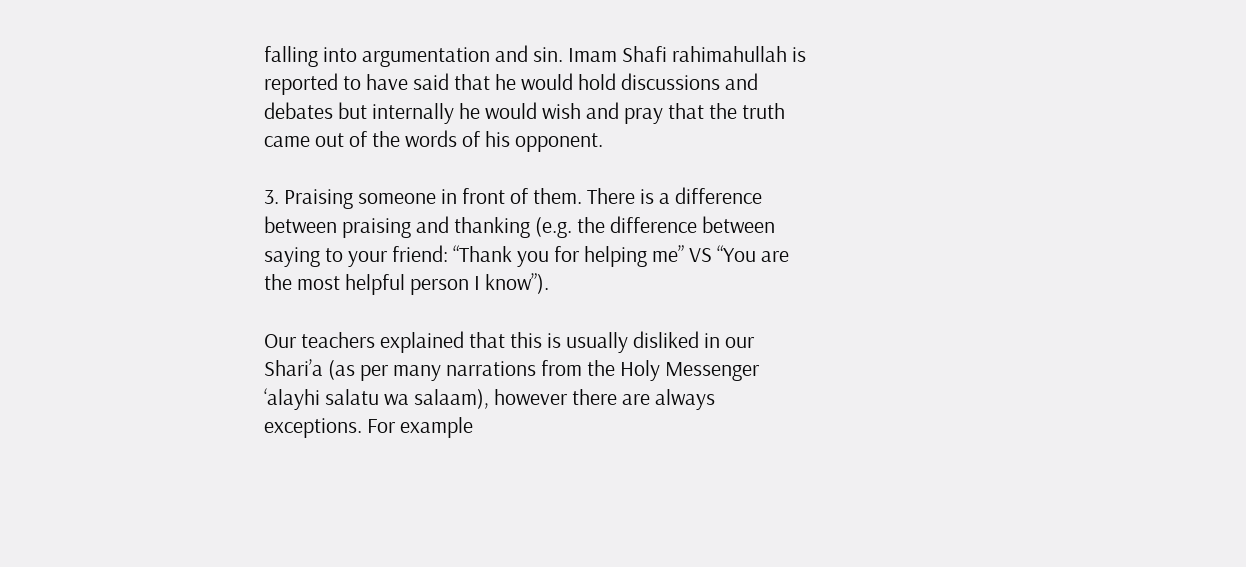falling into argumentation and sin. Imam Shafi rahimahullah is reported to have said that he would hold discussions and debates but internally he would wish and pray that the truth came out of the words of his opponent.

3. Praising someone in front of them. There is a difference between praising and thanking (e.g. the difference between saying to your friend: “Thank you for helping me” VS “You are the most helpful person I know”).

Our teachers explained that this is usually disliked in our Shari’a (as per many narrations from the Holy Messenger ‘alayhi salatu wa salaam), however there are always exceptions. For example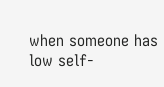when someone has low self-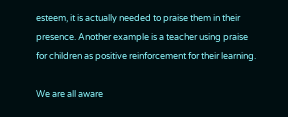esteem, it is actually needed to praise them in their presence. Another example is a teacher using praise for children as positive reinforcement for their learning.

We are all aware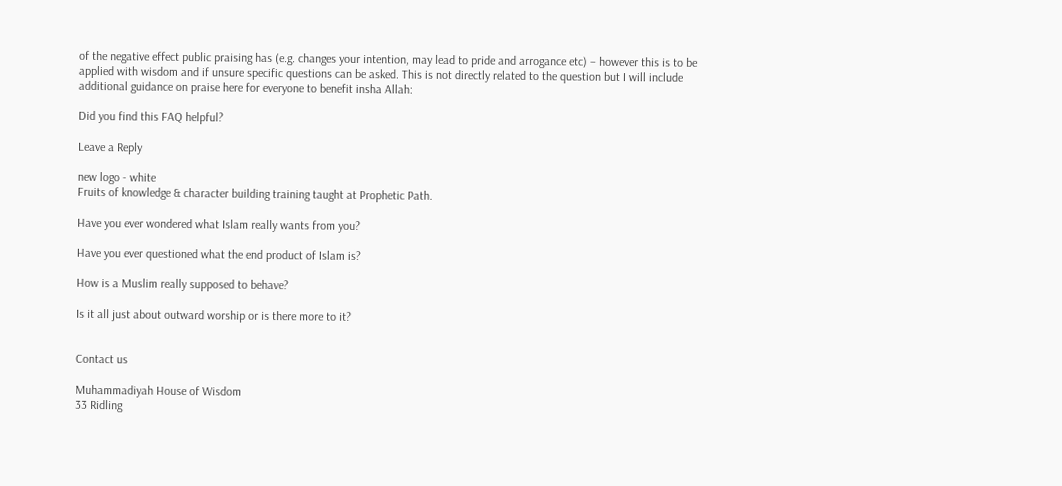of the negative effect public praising has (e.g. changes your intention, may lead to pride and arrogance etc) – however this is to be applied with wisdom and if unsure specific questions can be asked. This is not directly related to the question but I will include additional guidance on praise here for everyone to benefit insha Allah:

Did you find this FAQ helpful?

Leave a Reply

new logo - white
Fruits of knowledge & character building training taught at Prophetic Path.

Have you ever wondered what Islam really wants from you?

Have you ever questioned what the end product of Islam is?

How is a Muslim really supposed to behave?

Is it all just about outward worship or is there more to it?


Contact us

Muhammadiyah House of Wisdom
33 Ridling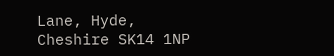Lane, Hyde,
Cheshire SK14 1NP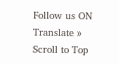Follow us ON
Translate »
Scroll to Top